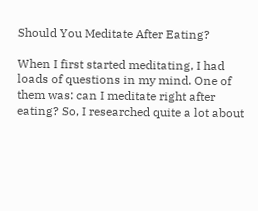Should You Meditate After Eating?

When I first started meditating, I had loads of questions in my mind. One of them was: can I meditate right after eating? So, I researched quite a lot about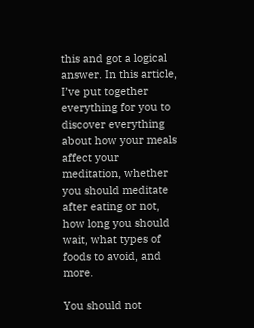this and got a logical answer. In this article, I’ve put together everything for you to discover everything about how your meals affect your meditation, whether you should meditate after eating or not, how long you should wait, what types of foods to avoid, and more.

You should not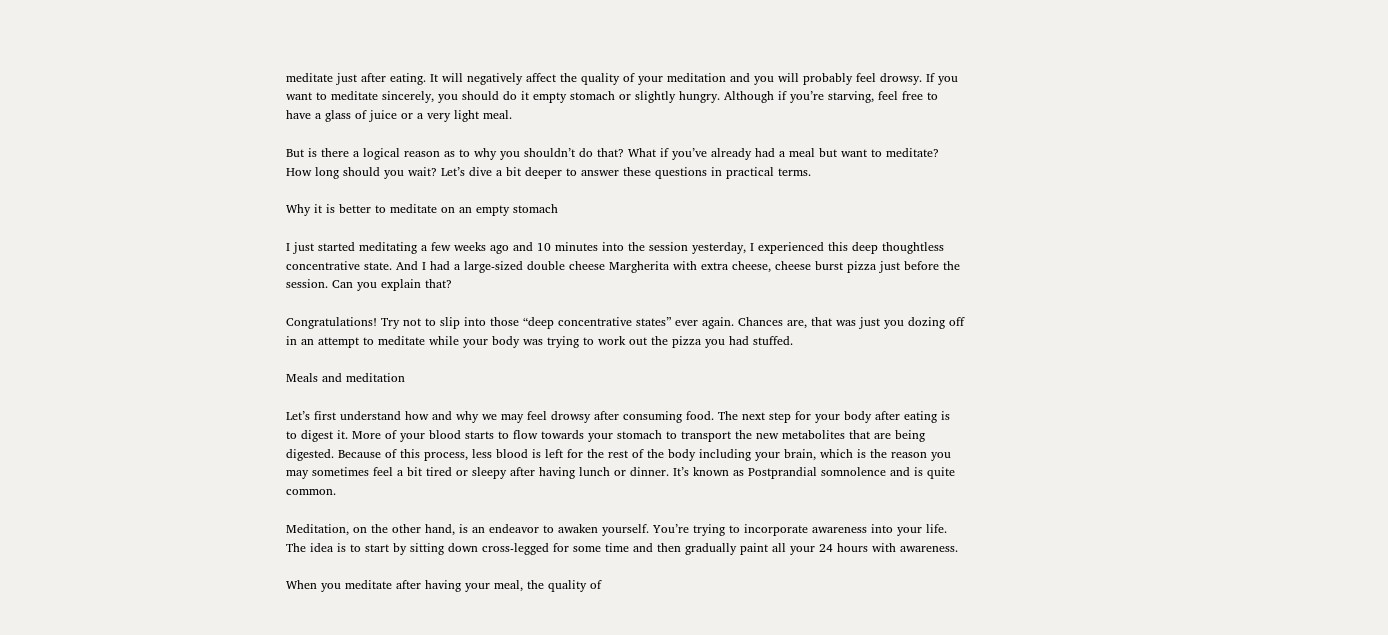meditate just after eating. It will negatively affect the quality of your meditation and you will probably feel drowsy. If you want to meditate sincerely, you should do it empty stomach or slightly hungry. Although if you’re starving, feel free to have a glass of juice or a very light meal.

But is there a logical reason as to why you shouldn’t do that? What if you’ve already had a meal but want to meditate? How long should you wait? Let’s dive a bit deeper to answer these questions in practical terms.

Why it is better to meditate on an empty stomach

I just started meditating a few weeks ago and 10 minutes into the session yesterday, I experienced this deep thoughtless concentrative state. And I had a large-sized double cheese Margherita with extra cheese, cheese burst pizza just before the session. Can you explain that?

Congratulations! Try not to slip into those “deep concentrative states” ever again. Chances are, that was just you dozing off in an attempt to meditate while your body was trying to work out the pizza you had stuffed.

Meals and meditation

Let’s first understand how and why we may feel drowsy after consuming food. The next step for your body after eating is to digest it. More of your blood starts to flow towards your stomach to transport the new metabolites that are being digested. Because of this process, less blood is left for the rest of the body including your brain, which is the reason you may sometimes feel a bit tired or sleepy after having lunch or dinner. It’s known as Postprandial somnolence and is quite common.

Meditation, on the other hand, is an endeavor to awaken yourself. You’re trying to incorporate awareness into your life. The idea is to start by sitting down cross-legged for some time and then gradually paint all your 24 hours with awareness.

When you meditate after having your meal, the quality of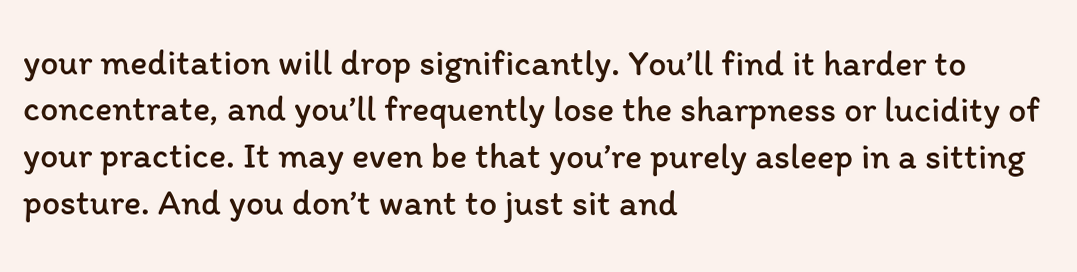your meditation will drop significantly. You’ll find it harder to concentrate, and you’ll frequently lose the sharpness or lucidity of your practice. It may even be that you’re purely asleep in a sitting posture. And you don’t want to just sit and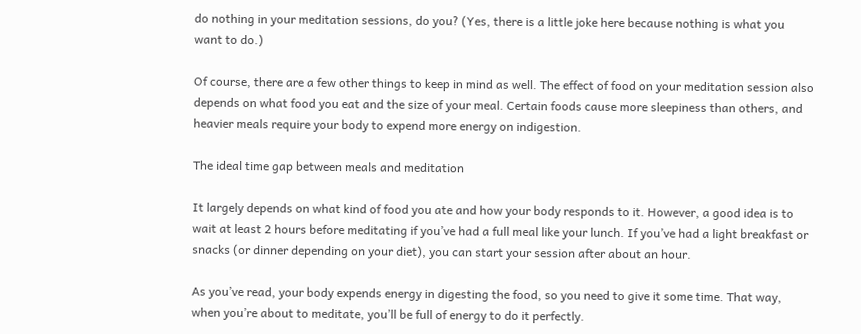do nothing in your meditation sessions, do you? (Yes, there is a little joke here because nothing is what you want to do.)

Of course, there are a few other things to keep in mind as well. The effect of food on your meditation session also depends on what food you eat and the size of your meal. Certain foods cause more sleepiness than others, and heavier meals require your body to expend more energy on indigestion.

The ideal time gap between meals and meditation

It largely depends on what kind of food you ate and how your body responds to it. However, a good idea is to wait at least 2 hours before meditating if you’ve had a full meal like your lunch. If you’ve had a light breakfast or snacks (or dinner depending on your diet), you can start your session after about an hour.

As you’ve read, your body expends energy in digesting the food, so you need to give it some time. That way, when you’re about to meditate, you’ll be full of energy to do it perfectly.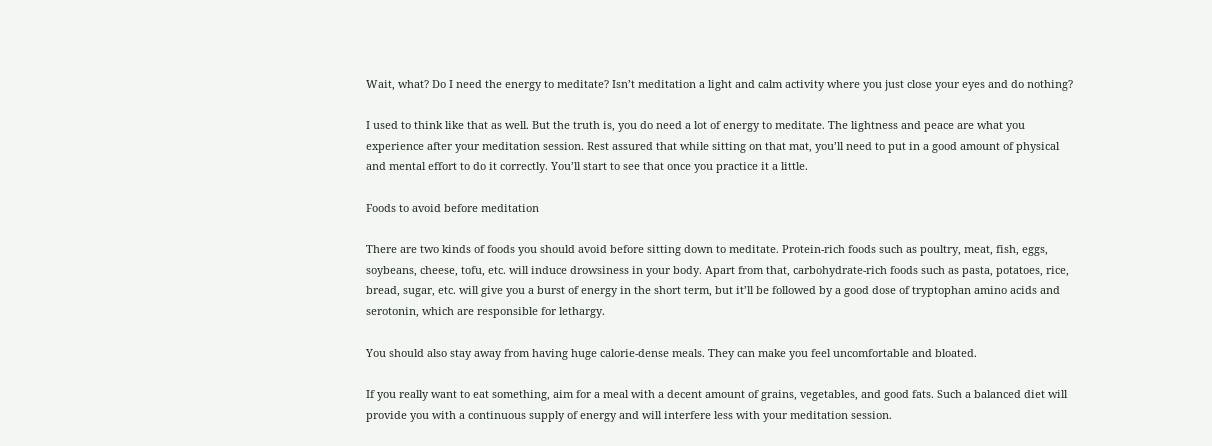Wait, what? Do I need the energy to meditate? Isn’t meditation a light and calm activity where you just close your eyes and do nothing?

I used to think like that as well. But the truth is, you do need a lot of energy to meditate. The lightness and peace are what you experience after your meditation session. Rest assured that while sitting on that mat, you’ll need to put in a good amount of physical and mental effort to do it correctly. You’ll start to see that once you practice it a little.

Foods to avoid before meditation

There are two kinds of foods you should avoid before sitting down to meditate. Protein-rich foods such as poultry, meat, fish, eggs, soybeans, cheese, tofu, etc. will induce drowsiness in your body. Apart from that, carbohydrate-rich foods such as pasta, potatoes, rice, bread, sugar, etc. will give you a burst of energy in the short term, but it’ll be followed by a good dose of tryptophan amino acids and serotonin, which are responsible for lethargy.

You should also stay away from having huge calorie-dense meals. They can make you feel uncomfortable and bloated.

If you really want to eat something, aim for a meal with a decent amount of grains, vegetables, and good fats. Such a balanced diet will provide you with a continuous supply of energy and will interfere less with your meditation session.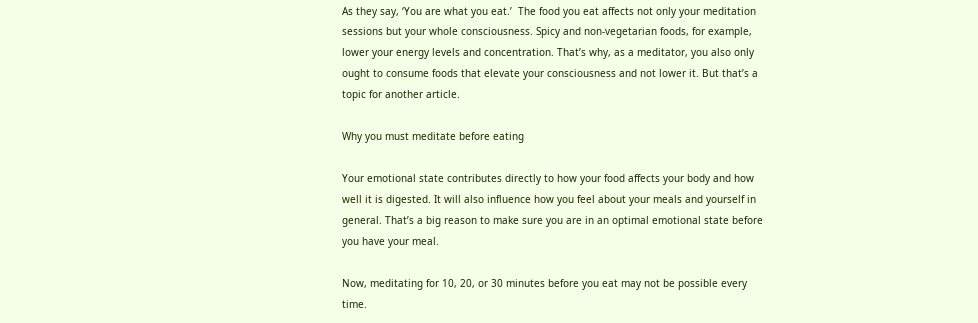As they say, ‘You are what you eat.’  The food you eat affects not only your meditation sessions but your whole consciousness. Spicy and non-vegetarian foods, for example, lower your energy levels and concentration. That’s why, as a meditator, you also only ought to consume foods that elevate your consciousness and not lower it. But that’s a topic for another article.

Why you must meditate before eating

Your emotional state contributes directly to how your food affects your body and how well it is digested. It will also influence how you feel about your meals and yourself in general. That’s a big reason to make sure you are in an optimal emotional state before you have your meal.

Now, meditating for 10, 20, or 30 minutes before you eat may not be possible every time.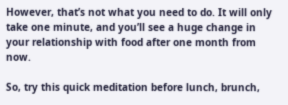However, that’s not what you need to do. It will only take one minute, and you’ll see a huge change in your relationship with food after one month from now.

So, try this quick meditation before lunch, brunch,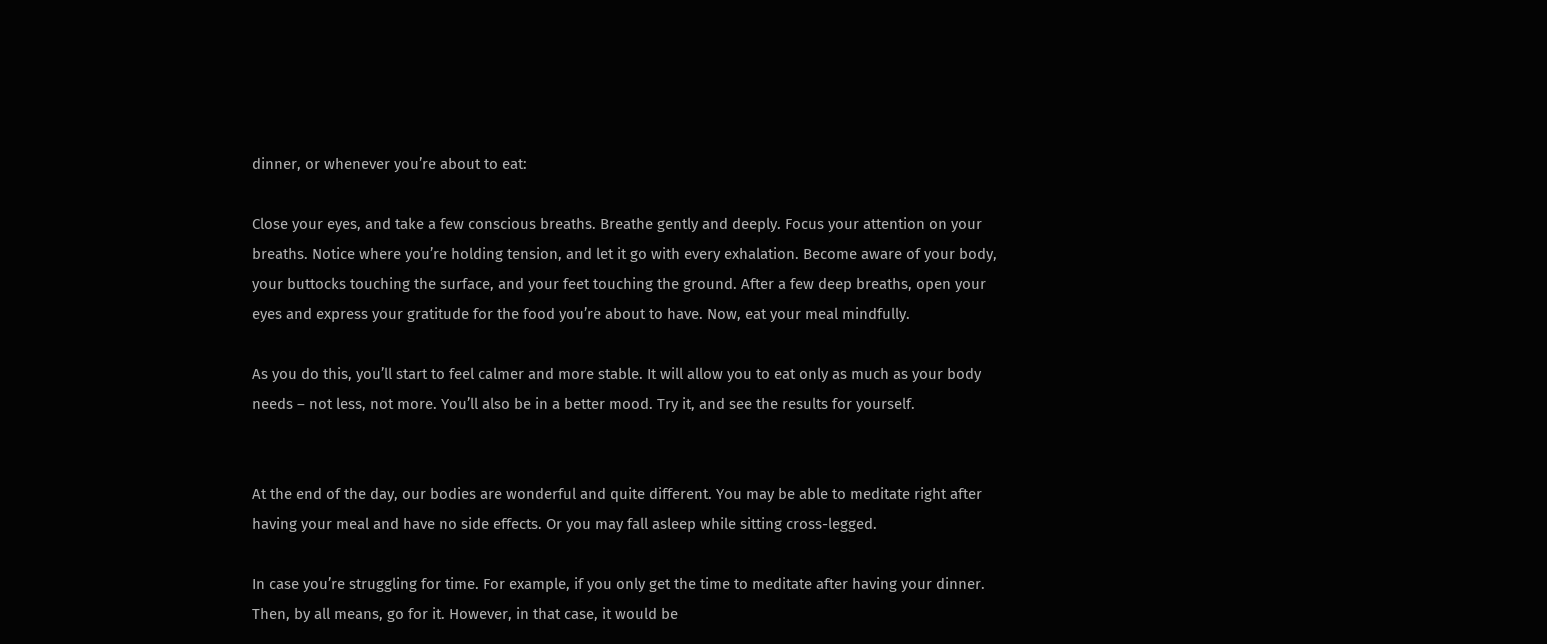dinner, or whenever you’re about to eat:

Close your eyes, and take a few conscious breaths. Breathe gently and deeply. Focus your attention on your breaths. Notice where you’re holding tension, and let it go with every exhalation. Become aware of your body, your buttocks touching the surface, and your feet touching the ground. After a few deep breaths, open your eyes and express your gratitude for the food you’re about to have. Now, eat your meal mindfully.

As you do this, you’ll start to feel calmer and more stable. It will allow you to eat only as much as your body needs – not less, not more. You’ll also be in a better mood. Try it, and see the results for yourself.


At the end of the day, our bodies are wonderful and quite different. You may be able to meditate right after having your meal and have no side effects. Or you may fall asleep while sitting cross-legged.

In case you’re struggling for time. For example, if you only get the time to meditate after having your dinner. Then, by all means, go for it. However, in that case, it would be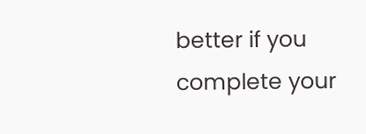better if you complete your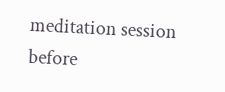meditation session before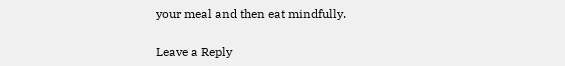your meal and then eat mindfully.

Leave a Reply